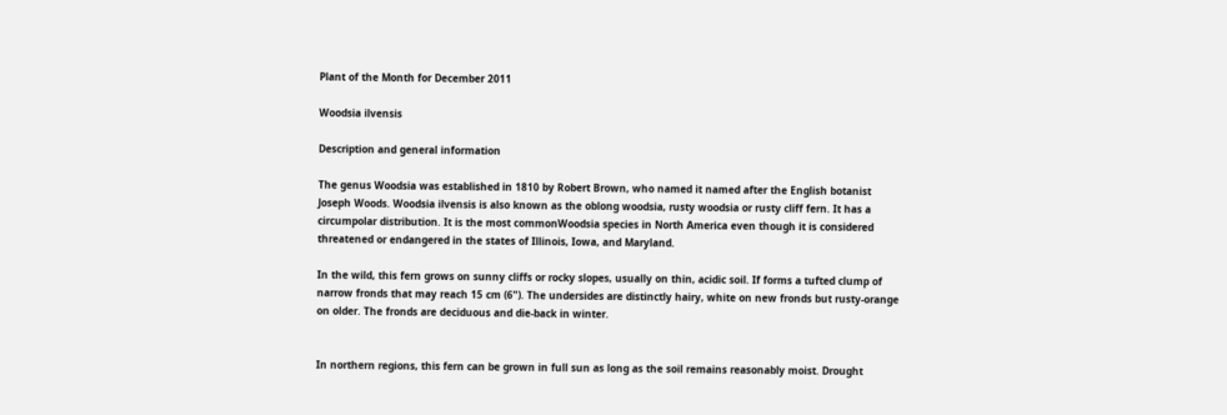Plant of the Month for December 2011

Woodsia ilvensis

Description and general information

The genus Woodsia was established in 1810 by Robert Brown, who named it named after the English botanist Joseph Woods. Woodsia ilvensis is also known as the oblong woodsia, rusty woodsia or rusty cliff fern. It has a circumpolar distribution. It is the most commonWoodsia species in North America even though it is considered threatened or endangered in the states of Illinois, Iowa, and Maryland.

In the wild, this fern grows on sunny cliffs or rocky slopes, usually on thin, acidic soil. If forms a tufted clump of narrow fronds that may reach 15 cm (6"). The undersides are distinctly hairy, white on new fronds but rusty-orange on older. The fronds are deciduous and die-back in winter.


In northern regions, this fern can be grown in full sun as long as the soil remains reasonably moist. Drought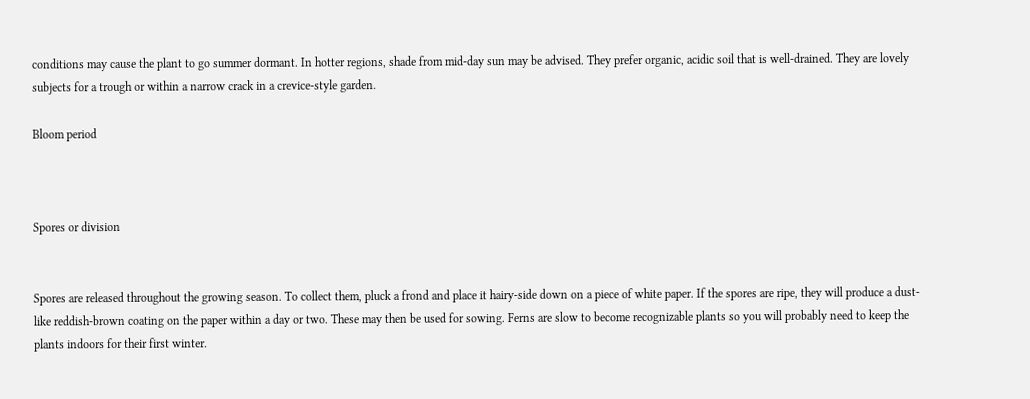conditions may cause the plant to go summer dormant. In hotter regions, shade from mid-day sun may be advised. They prefer organic, acidic soil that is well-drained. They are lovely subjects for a trough or within a narrow crack in a crevice-style garden.

Bloom period



Spores or division


Spores are released throughout the growing season. To collect them, pluck a frond and place it hairy-side down on a piece of white paper. If the spores are ripe, they will produce a dust-like reddish-brown coating on the paper within a day or two. These may then be used for sowing. Ferns are slow to become recognizable plants so you will probably need to keep the plants indoors for their first winter.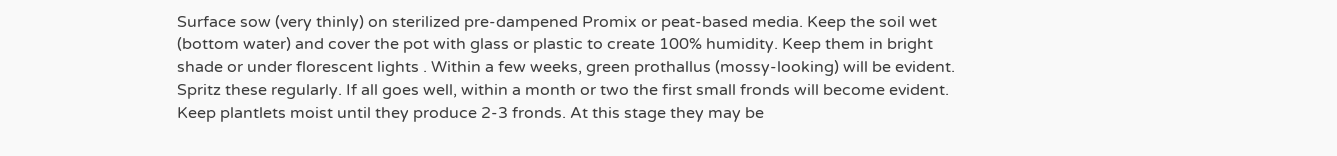Surface sow (very thinly) on sterilized pre-dampened Promix or peat-based media. Keep the soil wet (bottom water) and cover the pot with glass or plastic to create 100% humidity. Keep them in bright shade or under florescent lights . Within a few weeks, green prothallus (mossy-looking) will be evident. Spritz these regularly. If all goes well, within a month or two the first small fronds will become evident. Keep plantlets moist until they produce 2-3 fronds. At this stage they may be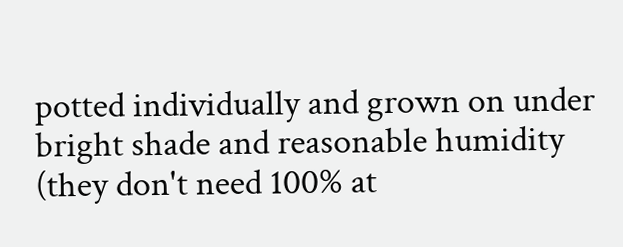potted individually and grown on under bright shade and reasonable humidity (they don't need 100% at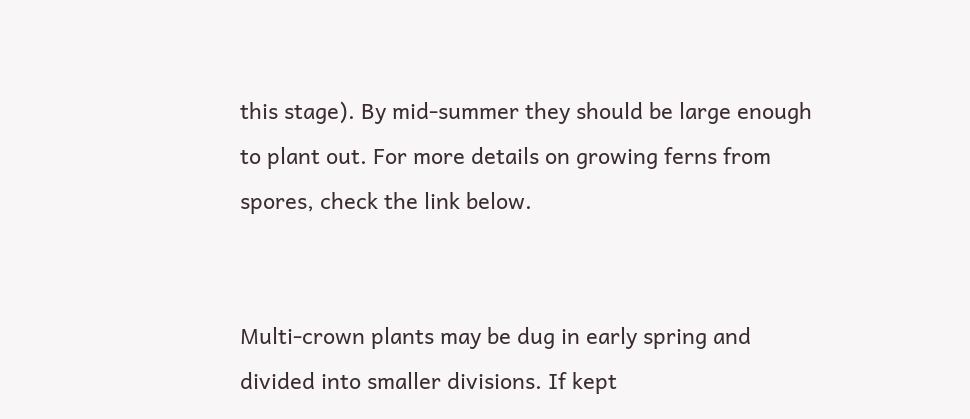this stage). By mid-summer they should be large enough to plant out. For more details on growing ferns from spores, check the link below.


Multi-crown plants may be dug in early spring and divided into smaller divisions. If kept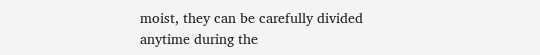moist, they can be carefully divided anytime during the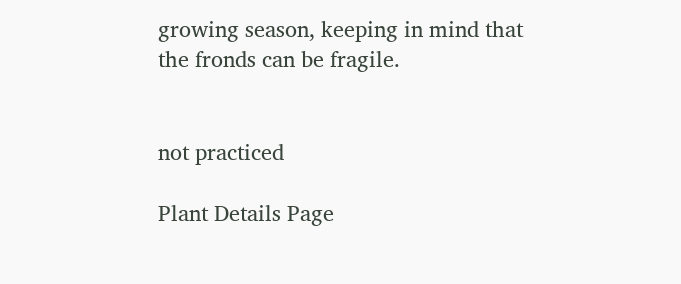growing season, keeping in mind that the fronds can be fragile.


not practiced

Plant Details Page